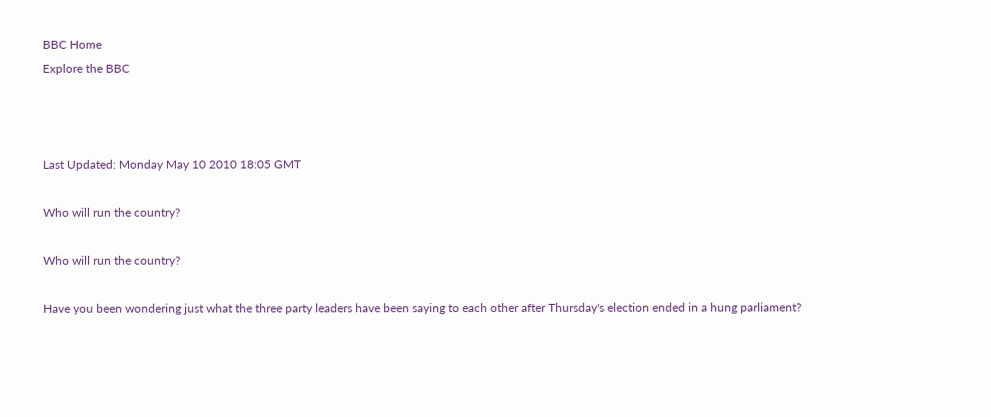BBC Home
Explore the BBC



Last Updated: Monday May 10 2010 18:05 GMT

Who will run the country?

Who will run the country?

Have you been wondering just what the three party leaders have been saying to each other after Thursday's election ended in a hung parliament?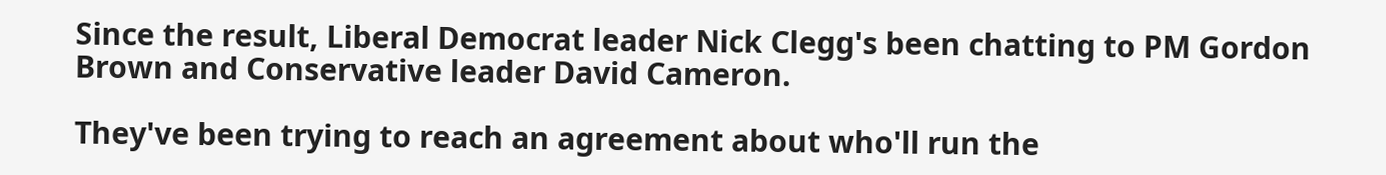Since the result, Liberal Democrat leader Nick Clegg's been chatting to PM Gordon Brown and Conservative leader David Cameron.

They've been trying to reach an agreement about who'll run the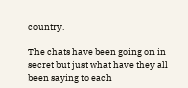country.

The chats have been going on in secret but just what have they all been saying to each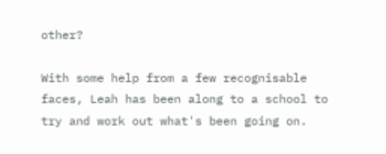other?

With some help from a few recognisable faces, Leah has been along to a school to try and work out what's been going on.